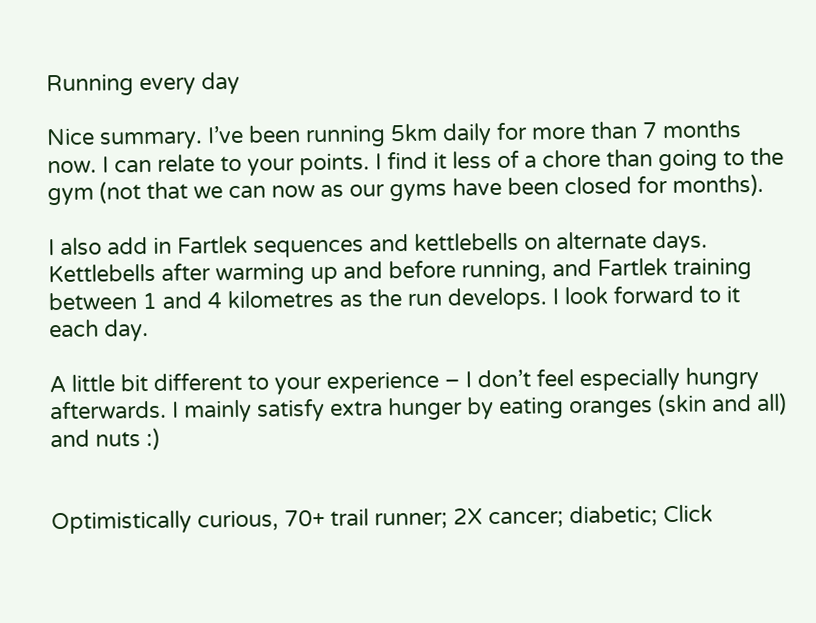Running every day

Nice summary. I’ve been running 5km daily for more than 7 months now. I can relate to your points. I find it less of a chore than going to the gym (not that we can now as our gyms have been closed for months).

I also add in Fartlek sequences and kettlebells on alternate days. Kettlebells after warming up and before running, and Fartlek training between 1 and 4 kilometres as the run develops. I look forward to it each day.

A little bit different to your experience – I don’t feel especially hungry afterwards. I mainly satisfy extra hunger by eating oranges (skin and all) and nuts :)


Optimistically curious, 70+ trail runner; 2X cancer; diabetic; Click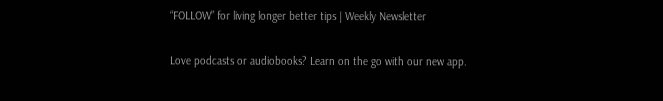“FOLLOW” for living longer better tips | Weekly Newsletter

Love podcasts or audiobooks? Learn on the go with our new app.